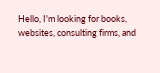Hello, I'm looking for books, websites, consulting firms, and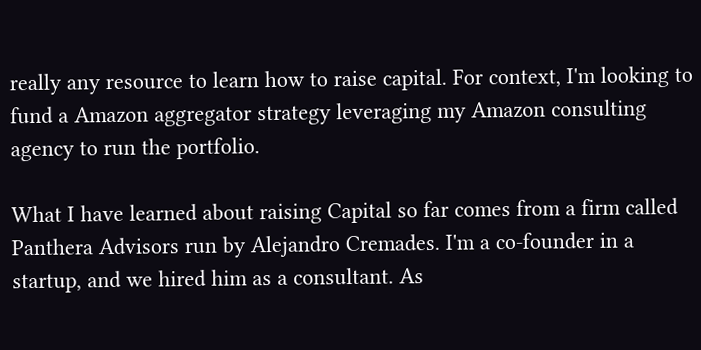really any resource to learn how to raise capital. For context, I'm looking to fund a Amazon aggregator strategy leveraging my Amazon consulting agency to run the portfolio.

What I have learned about raising Capital so far comes from a firm called Panthera Advisors run by Alejandro Cremades. I'm a co-founder in a startup, and we hired him as a consultant. As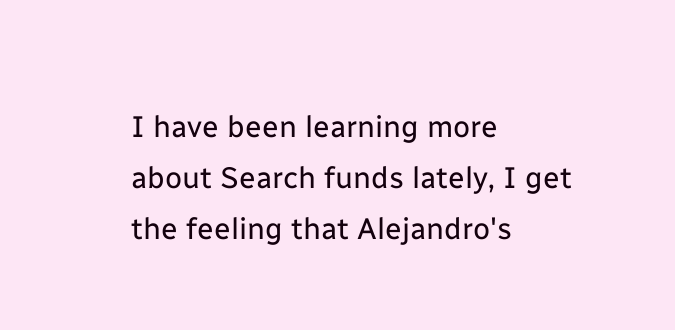I have been learning more about Search funds lately, I get the feeling that Alejandro's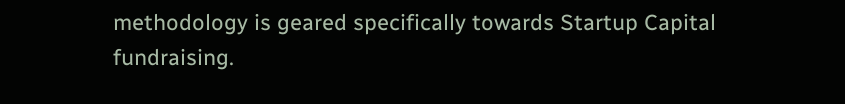methodology is geared specifically towards Startup Capital fundraising.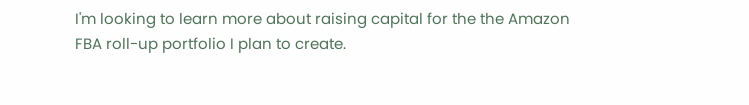I'm looking to learn more about raising capital for the the Amazon FBA roll-up portfolio I plan to create.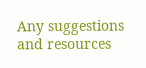Any suggestions and resources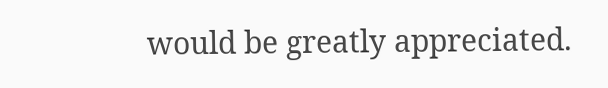would be greatly appreciated.